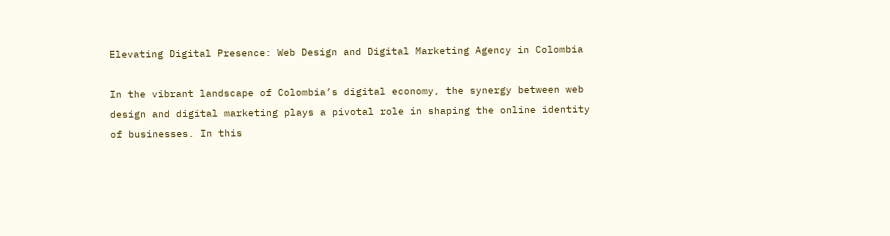Elevating Digital Presence: Web Design and Digital Marketing Agency in Colombia

In the vibrant landscape of Colombia’s digital economy, the synergy between web design and digital marketing plays a pivotal role in shaping the online identity of businesses. In this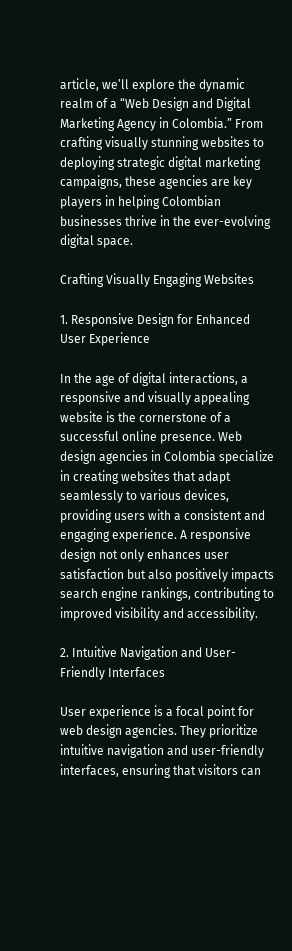article, we’ll explore the dynamic realm of a “Web Design and Digital Marketing Agency in Colombia.” From crafting visually stunning websites to deploying strategic digital marketing campaigns, these agencies are key players in helping Colombian businesses thrive in the ever-evolving digital space.

Crafting Visually Engaging Websites

1. Responsive Design for Enhanced User Experience

In the age of digital interactions, a responsive and visually appealing website is the cornerstone of a successful online presence. Web design agencies in Colombia specialize in creating websites that adapt seamlessly to various devices, providing users with a consistent and engaging experience. A responsive design not only enhances user satisfaction but also positively impacts search engine rankings, contributing to improved visibility and accessibility.

2. Intuitive Navigation and User-Friendly Interfaces

User experience is a focal point for web design agencies. They prioritize intuitive navigation and user-friendly interfaces, ensuring that visitors can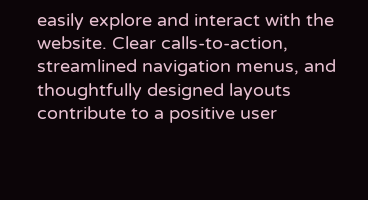easily explore and interact with the website. Clear calls-to-action, streamlined navigation menus, and thoughtfully designed layouts contribute to a positive user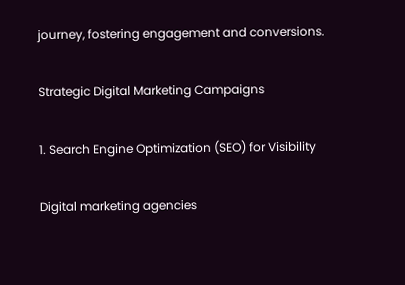journey, fostering engagement and conversions.

Strategic Digital Marketing Campaigns

1. Search Engine Optimization (SEO) for Visibility

Digital marketing agencies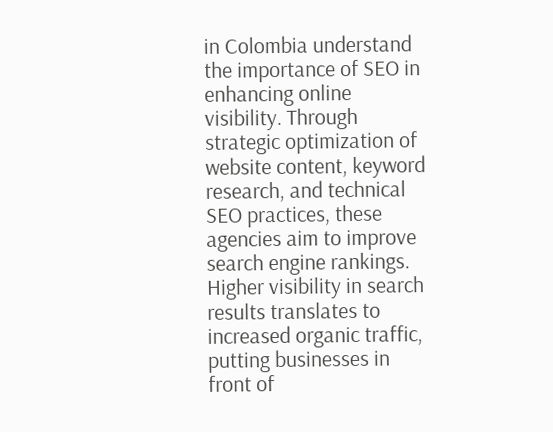in Colombia understand the importance of SEO in enhancing online visibility. Through strategic optimization of website content, keyword research, and technical SEO practices, these agencies aim to improve search engine rankings. Higher visibility in search results translates to increased organic traffic, putting businesses in front of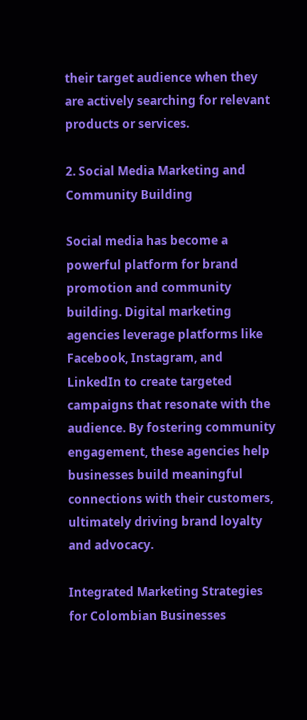their target audience when they are actively searching for relevant products or services.

2. Social Media Marketing and Community Building

Social media has become a powerful platform for brand promotion and community building. Digital marketing agencies leverage platforms like Facebook, Instagram, and LinkedIn to create targeted campaigns that resonate with the audience. By fostering community engagement, these agencies help businesses build meaningful connections with their customers, ultimately driving brand loyalty and advocacy.

Integrated Marketing Strategies for Colombian Businesses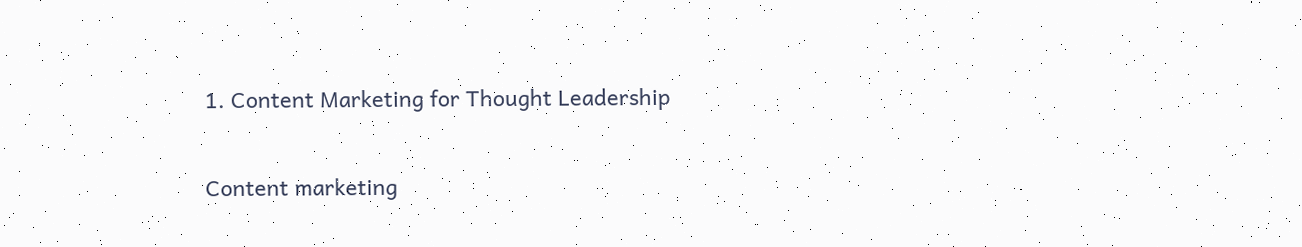1. Content Marketing for Thought Leadership

Content marketing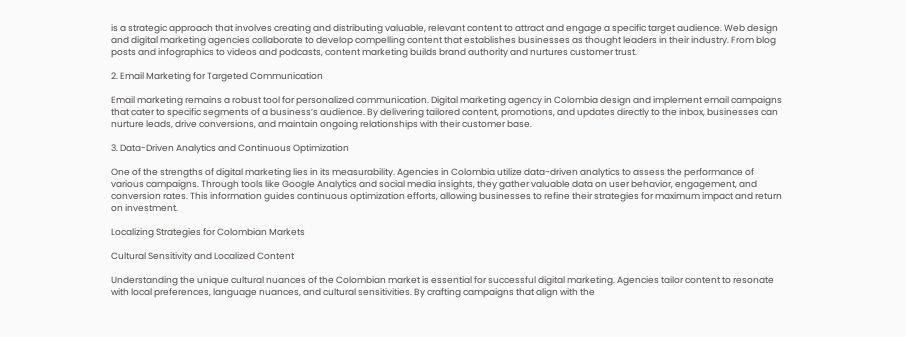is a strategic approach that involves creating and distributing valuable, relevant content to attract and engage a specific target audience. Web design and digital marketing agencies collaborate to develop compelling content that establishes businesses as thought leaders in their industry. From blog posts and infographics to videos and podcasts, content marketing builds brand authority and nurtures customer trust.

2. Email Marketing for Targeted Communication

Email marketing remains a robust tool for personalized communication. Digital marketing agency in Colombia design and implement email campaigns that cater to specific segments of a business’s audience. By delivering tailored content, promotions, and updates directly to the inbox, businesses can nurture leads, drive conversions, and maintain ongoing relationships with their customer base.

3. Data-Driven Analytics and Continuous Optimization

One of the strengths of digital marketing lies in its measurability. Agencies in Colombia utilize data-driven analytics to assess the performance of various campaigns. Through tools like Google Analytics and social media insights, they gather valuable data on user behavior, engagement, and conversion rates. This information guides continuous optimization efforts, allowing businesses to refine their strategies for maximum impact and return on investment.

Localizing Strategies for Colombian Markets

Cultural Sensitivity and Localized Content

Understanding the unique cultural nuances of the Colombian market is essential for successful digital marketing. Agencies tailor content to resonate with local preferences, language nuances, and cultural sensitivities. By crafting campaigns that align with the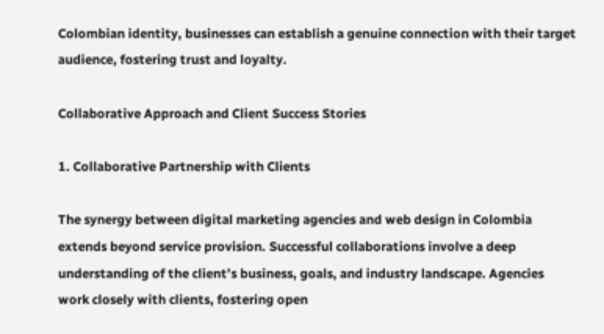Colombian identity, businesses can establish a genuine connection with their target audience, fostering trust and loyalty.

Collaborative Approach and Client Success Stories

1. Collaborative Partnership with Clients

The synergy between digital marketing agencies and web design in Colombia extends beyond service provision. Successful collaborations involve a deep understanding of the client’s business, goals, and industry landscape. Agencies work closely with clients, fostering open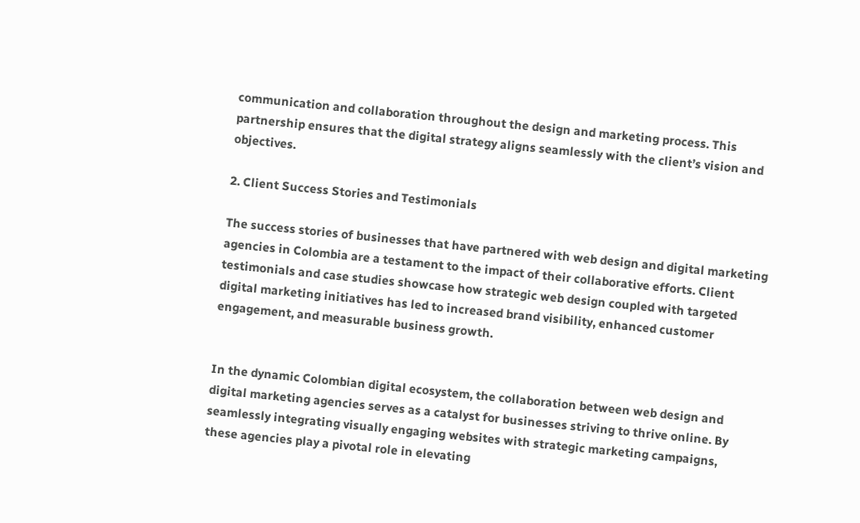communication and collaboration throughout the design and marketing process. This partnership ensures that the digital strategy aligns seamlessly with the client’s vision and objectives.

2. Client Success Stories and Testimonials

The success stories of businesses that have partnered with web design and digital marketing agencies in Colombia are a testament to the impact of their collaborative efforts. Client testimonials and case studies showcase how strategic web design coupled with targeted digital marketing initiatives has led to increased brand visibility, enhanced customer engagement, and measurable business growth.


In the dynamic Colombian digital ecosystem, the collaboration between web design and digital marketing agencies serves as a catalyst for businesses striving to thrive online. By seamlessly integrating visually engaging websites with strategic marketing campaigns, these agencies play a pivotal role in elevating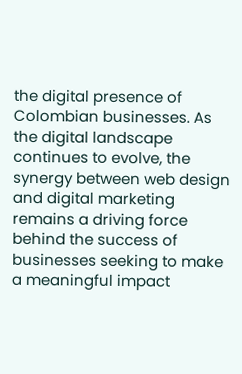the digital presence of Colombian businesses. As the digital landscape continues to evolve, the synergy between web design and digital marketing remains a driving force behind the success of businesses seeking to make a meaningful impact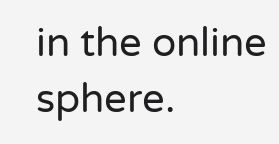in the online sphere.